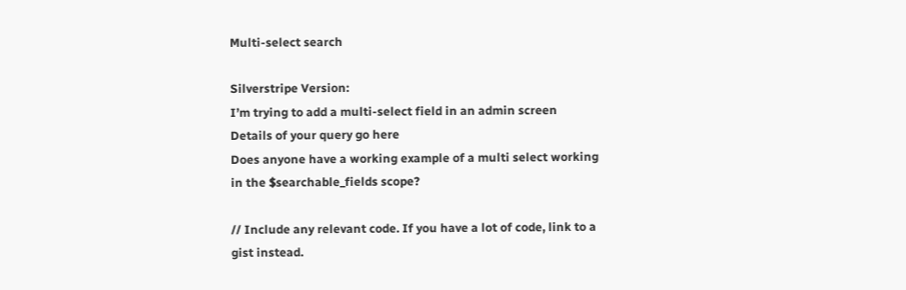Multi-select search

Silverstripe Version:
I’m trying to add a multi-select field in an admin screen
Details of your query go here
Does anyone have a working example of a multi select working in the $searchable_fields scope?

// Include any relevant code. If you have a lot of code, link to a gist instead.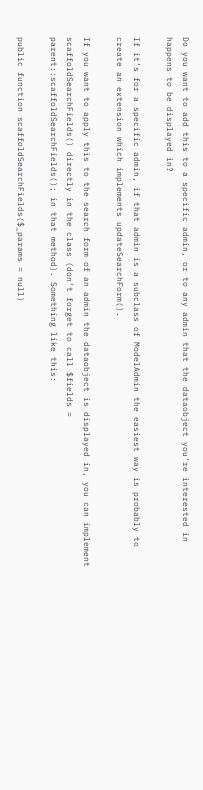Do you want to add this to a specific admin, or to any admin that the dataobject you’re interested in happens to be displayed in?

If it’s for a specific admin, if that admin is a subclass of ModelAdmin the easiest way is probably to create an extension which implements updateSearchForm().

If you want to apply this to the search form of an admin the dataobject is displayed in, you can implement scaffoldSearchFields() directly in the class (don’t forget to call $fields = parent::scaffoldSearchFields(); in that method). Something like this:

public function scaffoldSearchFields($_params = null)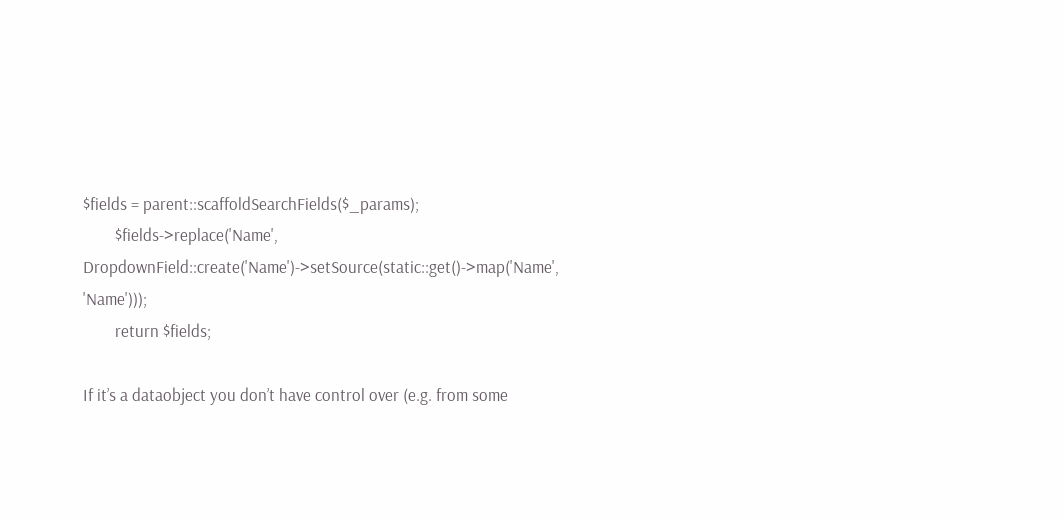$fields = parent::scaffoldSearchFields($_params);
        $fields->replace('Name', DropdownField::create('Name')->setSource(static::get()->map('Name', 'Name')));
        return $fields;

If it’s a dataobject you don’t have control over (e.g. from some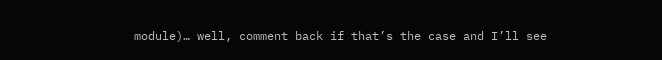module)… well, comment back if that’s the case and I’ll see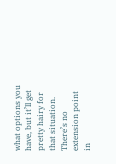what options you have, but it’ll get pretty hairy for that situation. There’s no extension point in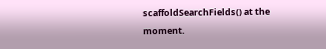scaffoldSearchFields() at the moment.